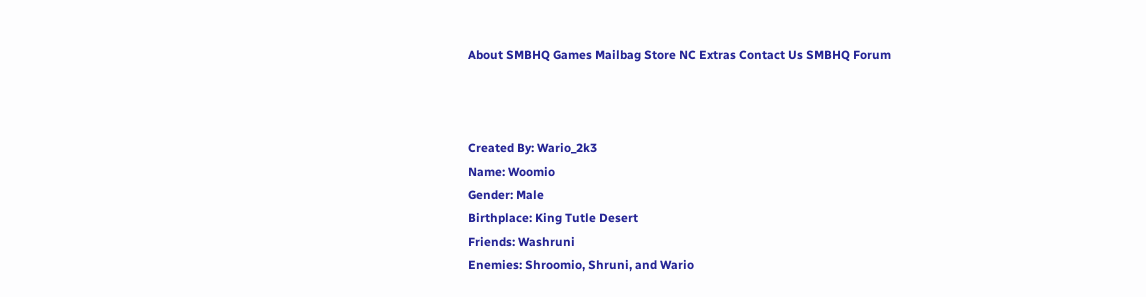About SMBHQ Games Mailbag Store NC Extras Contact Us SMBHQ Forum



Created By: Wario_2k3
Name: Woomio
Gender: Male
Birthplace: King Tutle Desert
Friends: Washruni
Enemies: Shroomio, Shruni, and Wario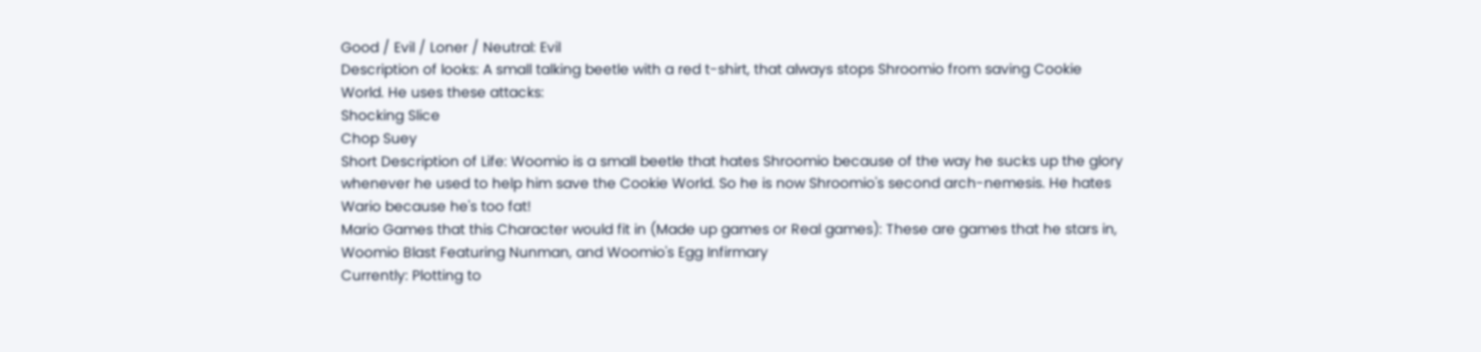Good / Evil / Loner / Neutral: Evil
Description of looks: A small talking beetle with a red t-shirt, that always stops Shroomio from saving Cookie World. He uses these attacks:
Shocking Slice
Chop Suey
Short Description of Life: Woomio is a small beetle that hates Shroomio because of the way he sucks up the glory whenever he used to help him save the Cookie World. So he is now Shroomio's second arch-nemesis. He hates Wario because he's too fat!
Mario Games that this Character would fit in (Made up games or Real games): These are games that he stars in, Woomio Blast Featuring Nunman, and Woomio's Egg Infirmary
Currently: Plotting to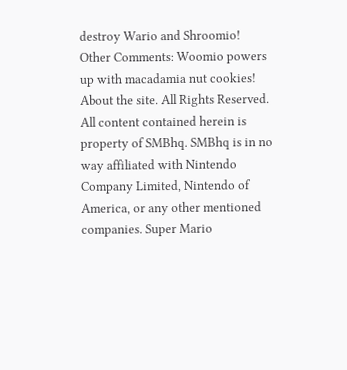destroy Wario and Shroomio!
Other Comments: Woomio powers up with macadamia nut cookies! About the site. All Rights Reserved. All content contained herein is property of SMBhq. SMBhq is in no way affiliated with Nintendo Company Limited, Nintendo of America, or any other mentioned companies. Super Mario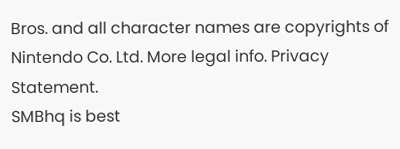Bros. and all character names are copyrights of Nintendo Co. Ltd. More legal info. Privacy Statement.
SMBhq is best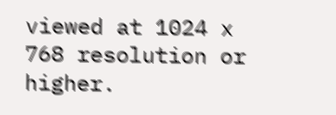viewed at 1024 x 768 resolution or higher.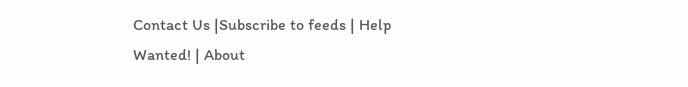Contact Us |Subscribe to feeds | Help Wanted! | About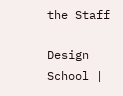the Staff

Design School |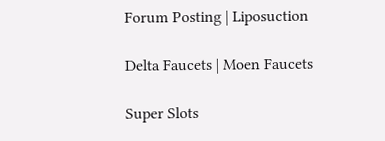Forum Posting | Liposuction

Delta Faucets | Moen Faucets

Super Slots